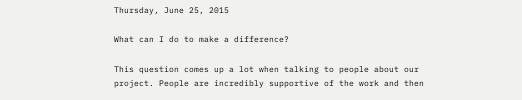Thursday, June 25, 2015

What can I do to make a difference?

This question comes up a lot when talking to people about our project. People are incredibly supportive of the work and then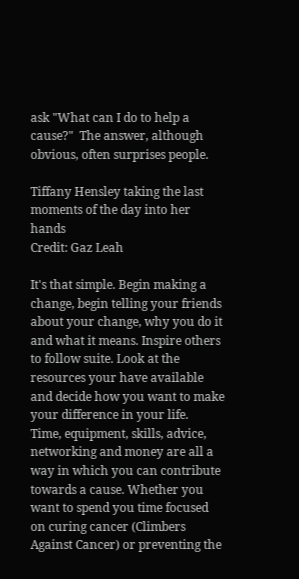ask "What can I do to help a cause?"  The answer, although obvious, often surprises people.

Tiffany Hensley taking the last moments of the day into her hands
Credit: Gaz Leah

It's that simple. Begin making a change, begin telling your friends about your change, why you do it and what it means. Inspire others to follow suite. Look at the resources your have available and decide how you want to make your difference in your life.
Time, equipment, skills, advice, networking and money are all a way in which you can contribute towards a cause. Whether you want to spend you time focused on curing cancer (Climbers Against Cancer) or preventing the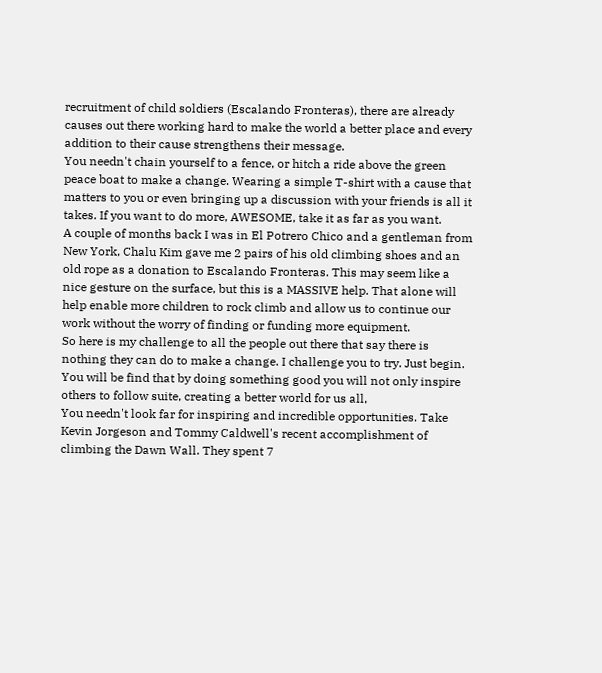recruitment of child soldiers (Escalando Fronteras), there are already causes out there working hard to make the world a better place and every addition to their cause strengthens their message.
You needn't chain yourself to a fence, or hitch a ride above the green peace boat to make a change. Wearing a simple T-shirt with a cause that matters to you or even bringing up a discussion with your friends is all it takes. If you want to do more, AWESOME, take it as far as you want.
A couple of months back I was in El Potrero Chico and a gentleman from New York, Chalu Kim gave me 2 pairs of his old climbing shoes and an old rope as a donation to Escalando Fronteras. This may seem like a nice gesture on the surface, but this is a MASSIVE help. That alone will help enable more children to rock climb and allow us to continue our work without the worry of finding or funding more equipment.
So here is my challenge to all the people out there that say there is nothing they can do to make a change. I challenge you to try. Just begin. You will be find that by doing something good you will not only inspire others to follow suite, creating a better world for us all,
You needn't look far for inspiring and incredible opportunities. Take Kevin Jorgeson and Tommy Caldwell's recent accomplishment of climbing the Dawn Wall. They spent 7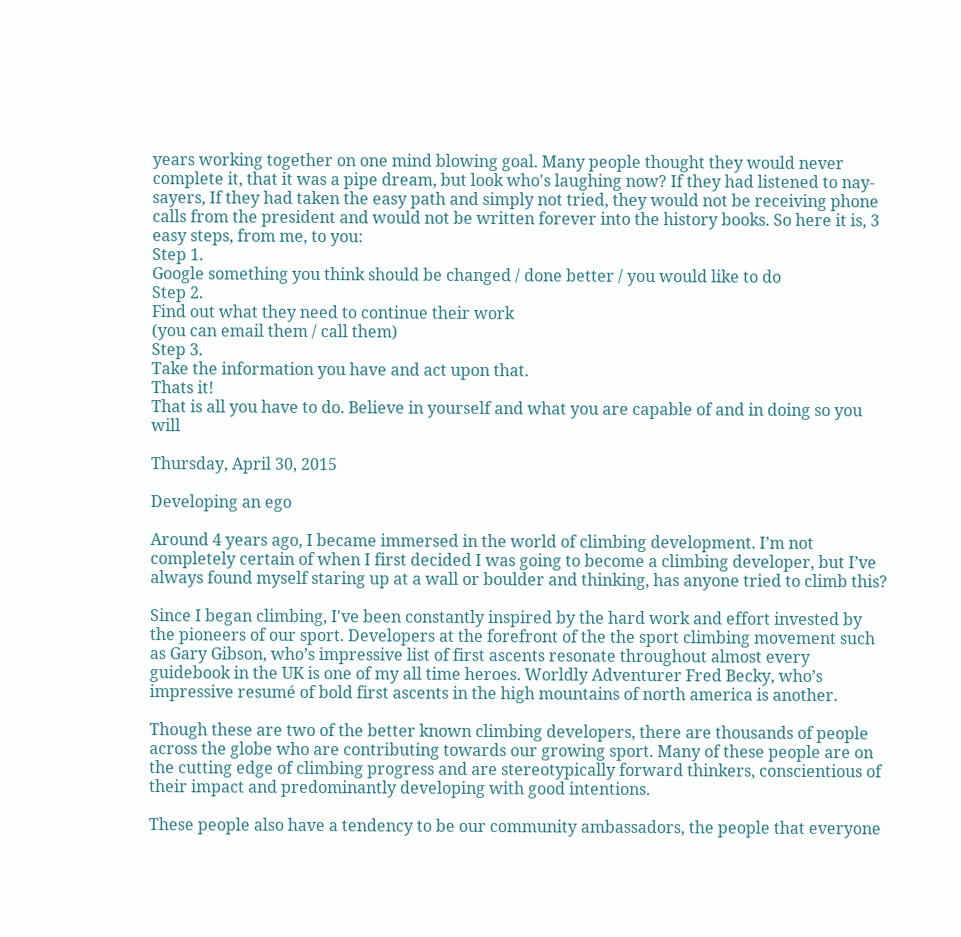years working together on one mind blowing goal. Many people thought they would never complete it, that it was a pipe dream, but look who's laughing now? If they had listened to nay-sayers, If they had taken the easy path and simply not tried, they would not be receiving phone calls from the president and would not be written forever into the history books. So here it is, 3 easy steps, from me, to you:
Step 1.
Google something you think should be changed / done better / you would like to do
Step 2.
Find out what they need to continue their work
(you can email them / call them)
Step 3.
Take the information you have and act upon that.
Thats it!
That is all you have to do. Believe in yourself and what you are capable of and in doing so you will

Thursday, April 30, 2015

Developing an ego

Around 4 years ago, I became immersed in the world of climbing development. I’m not completely certain of when I first decided I was going to become a climbing developer, but I’ve always found myself staring up at a wall or boulder and thinking, has anyone tried to climb this?

Since I began climbing, I've been constantly inspired by the hard work and effort invested by the pioneers of our sport. Developers at the forefront of the the sport climbing movement such as Gary Gibson, who’s impressive list of first ascents resonate throughout almost every guidebook in the UK is one of my all time heroes. Worldly Adventurer Fred Becky, who’s impressive resumé of bold first ascents in the high mountains of north america is another.

Though these are two of the better known climbing developers, there are thousands of people across the globe who are contributing towards our growing sport. Many of these people are on the cutting edge of climbing progress and are stereotypically forward thinkers, conscientious of their impact and predominantly developing with good intentions.

These people also have a tendency to be our community ambassadors, the people that everyone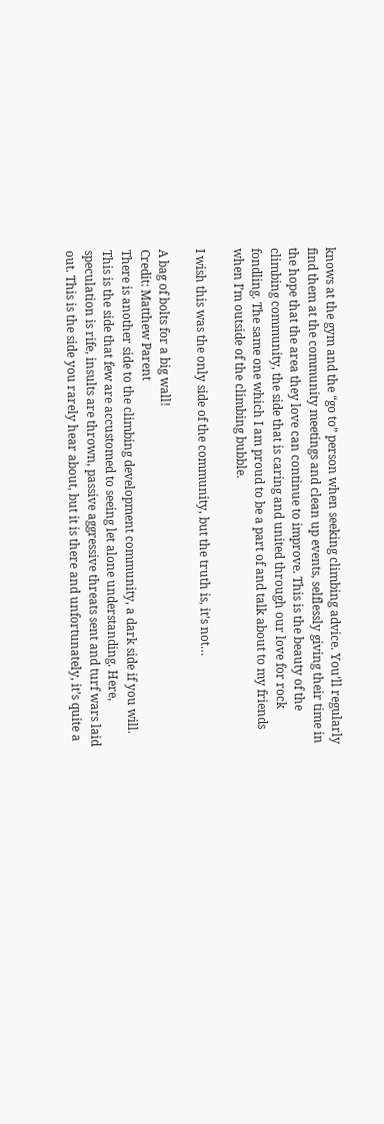knows at the gym and the “go to” person when seeking climbing advice. You’ll regularly find them at the community meetings and clean up events, selflessly giving their time in the hope that the area they love can continue to improve. This is the beauty of the climbing community, the side that is caring and united through our love for rock fondling. The same one which I am proud to be a part of and talk about to my friends when I’m outside of the climbing bubble.

I wish this was the only side of the community, but the truth is, it’s not…

A bag of bolts for a big wall!
Credit: Matthew Parent
There is another side to the climbing development community, a dark side if you will. This is the side that few are accustomed to seeing let alone understanding. Here, speculation is rife, insults are thrown, passive aggressive threats sent and turf wars laid out. This is the side you rarely hear about, but it is there and unfortunately, it’s quite a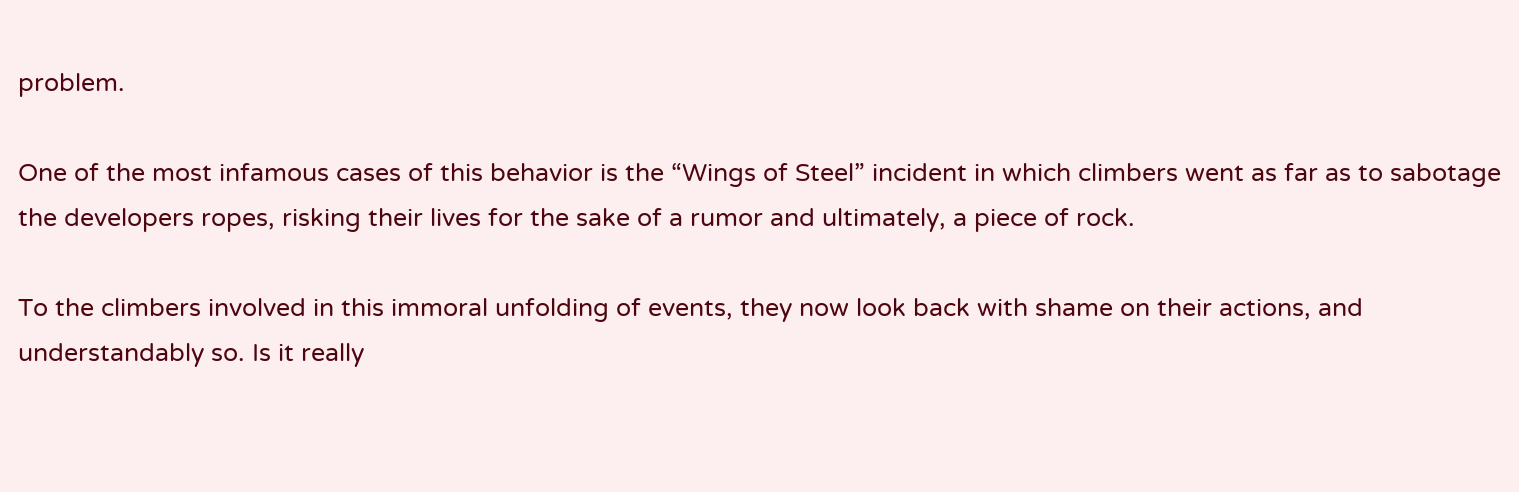problem.

One of the most infamous cases of this behavior is the “Wings of Steel” incident in which climbers went as far as to sabotage the developers ropes, risking their lives for the sake of a rumor and ultimately, a piece of rock.

To the climbers involved in this immoral unfolding of events, they now look back with shame on their actions, and understandably so. Is it really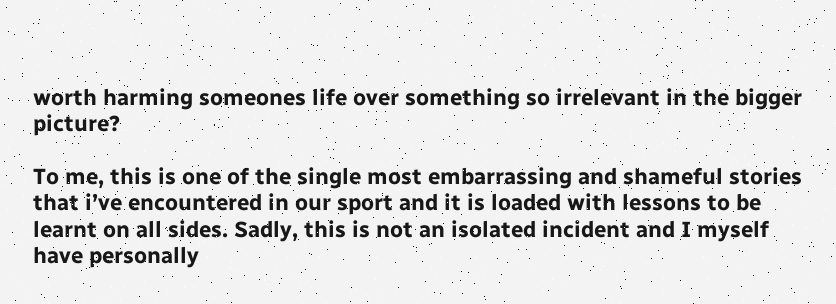worth harming someones life over something so irrelevant in the bigger picture?

To me, this is one of the single most embarrassing and shameful stories that i’ve encountered in our sport and it is loaded with lessons to be learnt on all sides. Sadly, this is not an isolated incident and I myself have personally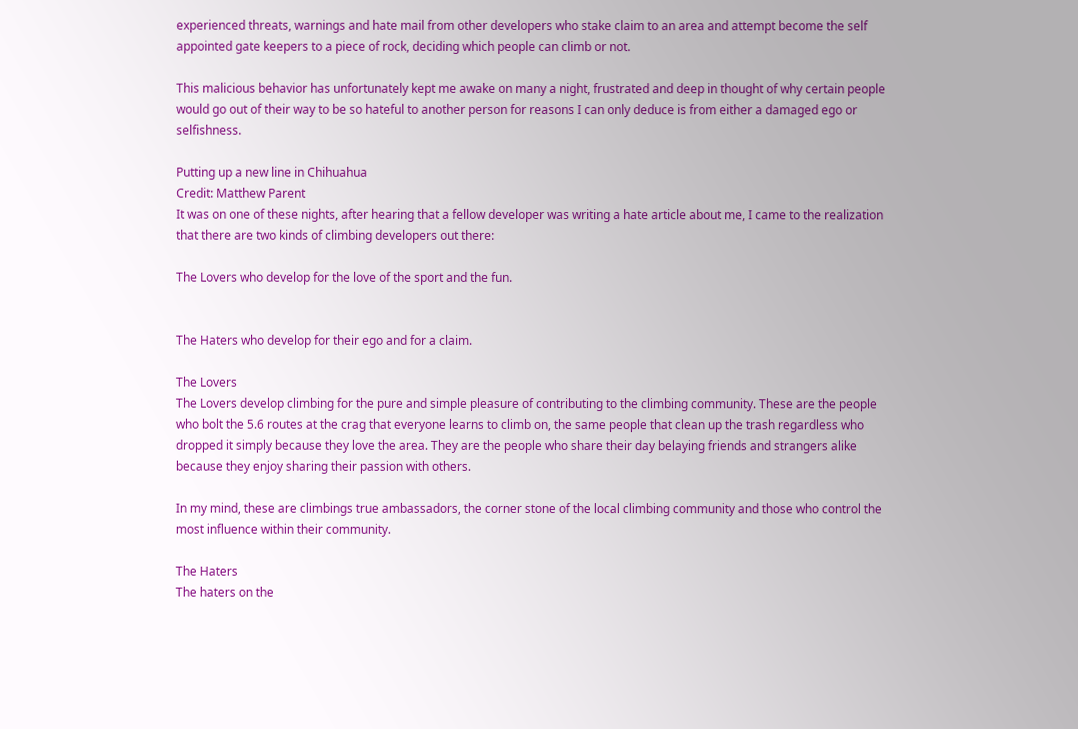experienced threats, warnings and hate mail from other developers who stake claim to an area and attempt become the self appointed gate keepers to a piece of rock, deciding which people can climb or not.

This malicious behavior has unfortunately kept me awake on many a night, frustrated and deep in thought of why certain people would go out of their way to be so hateful to another person for reasons I can only deduce is from either a damaged ego or selfishness.

Putting up a new line in Chihuahua
Credit: Matthew Parent
It was on one of these nights, after hearing that a fellow developer was writing a hate article about me, I came to the realization that there are two kinds of climbing developers out there:

The Lovers who develop for the love of the sport and the fun.


The Haters who develop for their ego and for a claim.

The Lovers
The Lovers develop climbing for the pure and simple pleasure of contributing to the climbing community. These are the people who bolt the 5.6 routes at the crag that everyone learns to climb on, the same people that clean up the trash regardless who dropped it simply because they love the area. They are the people who share their day belaying friends and strangers alike because they enjoy sharing their passion with others.

In my mind, these are climbings true ambassadors, the corner stone of the local climbing community and those who control the most influence within their community.

The Haters
The haters on the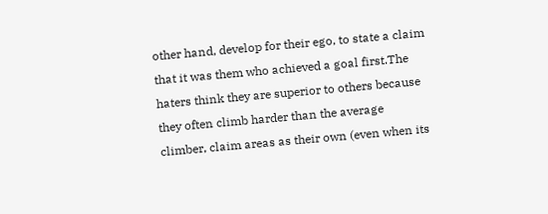other hand, develop for their ego, to state a claim that it was them who achieved a goal first.The haters think they are superior to others because they often climb harder than the average climber, claim areas as their own (even when its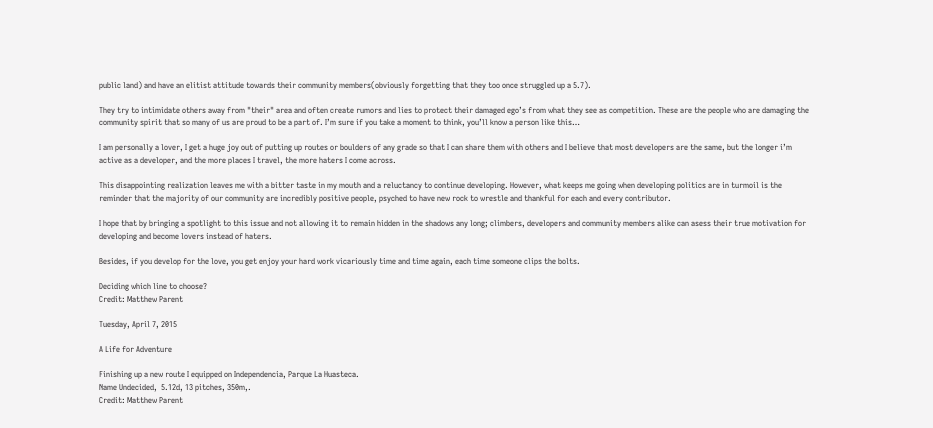public land) and have an elitist attitude towards their community members(obviously forgetting that they too once struggled up a 5.7).

They try to intimidate others away from "their" area and often create rumors and lies to protect their damaged ego’s from what they see as competition. These are the people who are damaging the community spirit that so many of us are proud to be a part of. I’m sure if you take a moment to think, you’ll know a person like this…

I am personally a lover, I get a huge joy out of putting up routes or boulders of any grade so that I can share them with others and I believe that most developers are the same, but the longer i’m active as a developer, and the more places I travel, the more haters I come across.

This disappointing realization leaves me with a bitter taste in my mouth and a reluctancy to continue developing. However, what keeps me going when developing politics are in turmoil is the reminder that the majority of our community are incredibly positive people, psyched to have new rock to wrestle and thankful for each and every contributor.

I hope that by bringing a spotlight to this issue and not allowing it to remain hidden in the shadows any long; climbers, developers and community members alike can asess their true motivation for developing and become lovers instead of haters.

Besides, if you develop for the love, you get enjoy your hard work vicariously time and time again, each time someone clips the bolts.

Deciding which line to choose?
Credit: Matthew Parent

Tuesday, April 7, 2015

A Life for Adventure

Finishing up a new route I equipped on Independencia, Parque La Huasteca.
Name Undecided,  5.12d, 13 pitches, 350m,.
Credit: Matthew Parent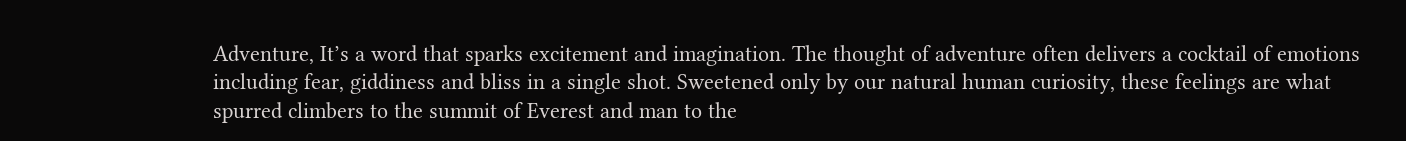Adventure, It’s a word that sparks excitement and imagination. The thought of adventure often delivers a cocktail of emotions including fear, giddiness and bliss in a single shot. Sweetened only by our natural human curiosity, these feelings are what spurred climbers to the summit of Everest and man to the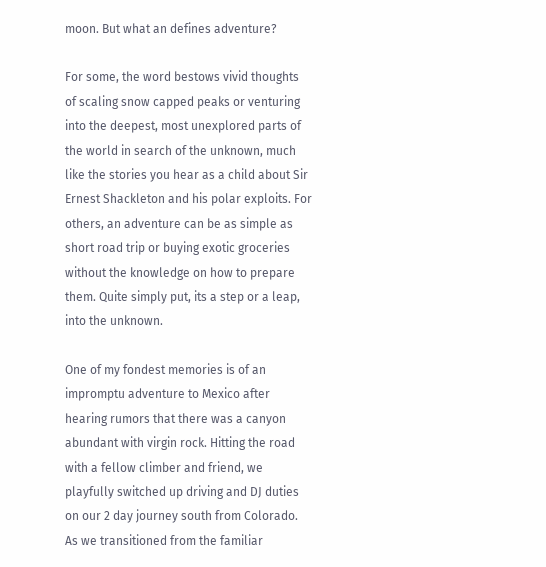moon. But what an defines adventure?

For some, the word bestows vivid thoughts of scaling snow capped peaks or venturing into the deepest, most unexplored parts of the world in search of the unknown, much like the stories you hear as a child about Sir Ernest Shackleton and his polar exploits. For others, an adventure can be as simple as short road trip or buying exotic groceries without the knowledge on how to prepare them. Quite simply put, its a step or a leap, into the unknown.

One of my fondest memories is of an impromptu adventure to Mexico after hearing rumors that there was a canyon abundant with virgin rock. Hitting the road with a fellow climber and friend, we playfully switched up driving and DJ duties on our 2 day journey south from Colorado. As we transitioned from the familiar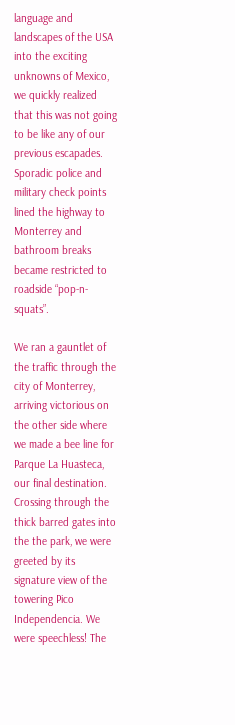language and landscapes of the USA into the exciting unknowns of Mexico, we quickly realized that this was not going to be like any of our previous escapades. Sporadic police and military check points lined the highway to Monterrey and bathroom breaks became restricted to roadside “pop-n-squats”.

We ran a gauntlet of the traffic through the city of Monterrey, arriving victorious on the other side where we made a bee line for Parque La Huasteca, our final destination. Crossing through the thick barred gates into the the park, we were greeted by its signature view of the towering Pico Independencia. We were speechless! The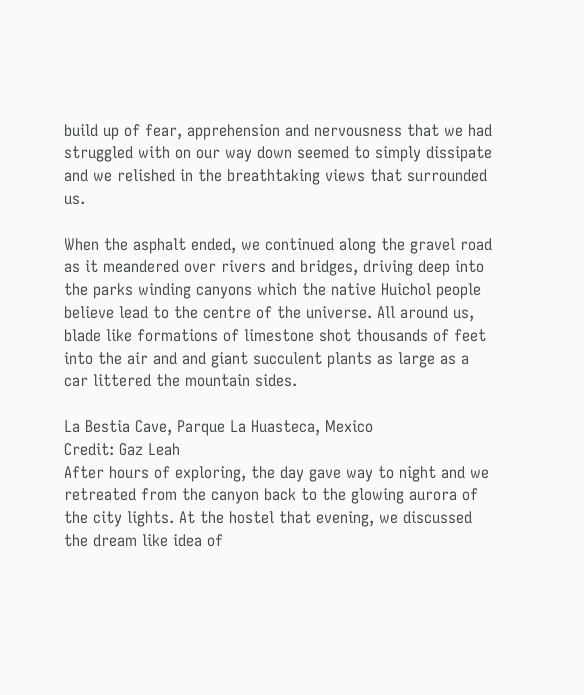build up of fear, apprehension and nervousness that we had struggled with on our way down seemed to simply dissipate and we relished in the breathtaking views that surrounded us.

When the asphalt ended, we continued along the gravel road as it meandered over rivers and bridges, driving deep into the parks winding canyons which the native Huichol people believe lead to the centre of the universe. All around us, blade like formations of limestone shot thousands of feet into the air and and giant succulent plants as large as a car littered the mountain sides.

La Bestia Cave, Parque La Huasteca, Mexico
Credit: Gaz Leah
After hours of exploring, the day gave way to night and we retreated from the canyon back to the glowing aurora of the city lights. At the hostel that evening, we discussed the dream like idea of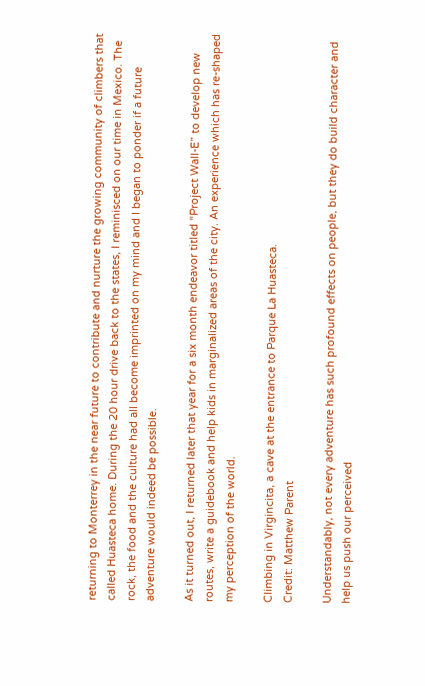returning to Monterrey in the near future to contribute and nurture the growing community of climbers that called Huasteca home. During the 20 hour drive back to the states, I reminisced on our time in Mexico. The rock, the food and the culture had all become imprinted on my mind and I began to ponder if a future adventure would indeed be possible.

As it turned out, I returned later that year for a six month endeavor titled “Project Wall-E” to develop new routes, write a guidebook and help kids in marginalized areas of the city. An experience which has re-shaped my perception of the world.

Climbing in Virgincita, a cave at the entrance to Parque La Huasteca.
Credit: Matthew Parent

Understandably, not every adventure has such profound effects on people, but they do build character and help us push our perceived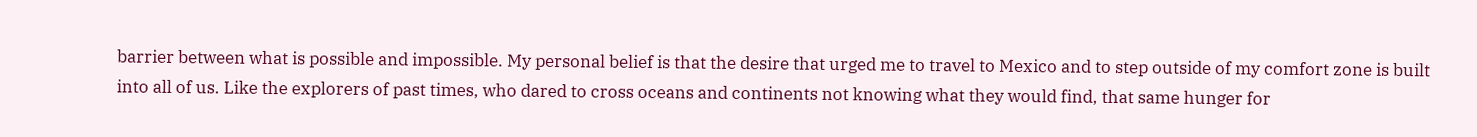barrier between what is possible and impossible. My personal belief is that the desire that urged me to travel to Mexico and to step outside of my comfort zone is built into all of us. Like the explorers of past times, who dared to cross oceans and continents not knowing what they would find, that same hunger for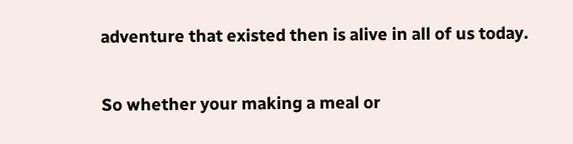adventure that existed then is alive in all of us today.

So whether your making a meal or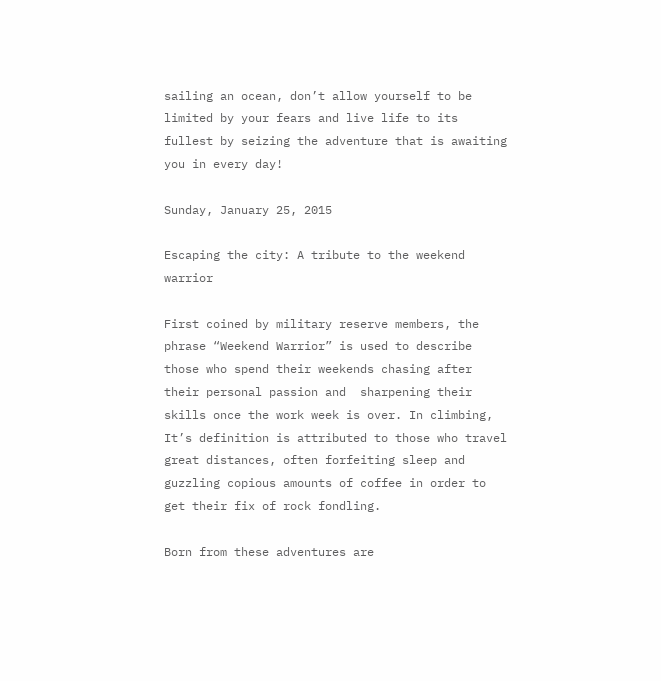sailing an ocean, don’t allow yourself to be limited by your fears and live life to its fullest by seizing the adventure that is awaiting you in every day!

Sunday, January 25, 2015

Escaping the city: A tribute to the weekend warrior

First coined by military reserve members, the phrase “Weekend Warrior” is used to describe those who spend their weekends chasing after their personal passion and  sharpening their skills once the work week is over. In climbing, It’s definition is attributed to those who travel great distances, often forfeiting sleep and guzzling copious amounts of coffee in order to get their fix of rock fondling.

Born from these adventures are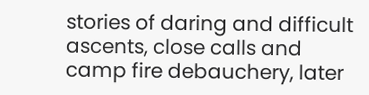stories of daring and difficult ascents, close calls and camp fire debauchery, later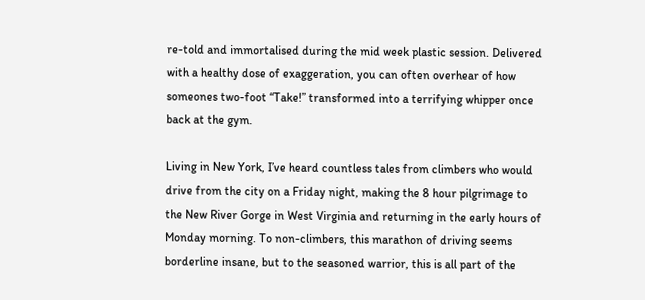re-told and immortalised during the mid week plastic session. Delivered with a healthy dose of exaggeration, you can often overhear of how someones two-foot “Take!” transformed into a terrifying whipper once back at the gym.

Living in New York, I’ve heard countless tales from climbers who would drive from the city on a Friday night, making the 8 hour pilgrimage to the New River Gorge in West Virginia and returning in the early hours of Monday morning. To non-climbers, this marathon of driving seems borderline insane, but to the seasoned warrior, this is all part of the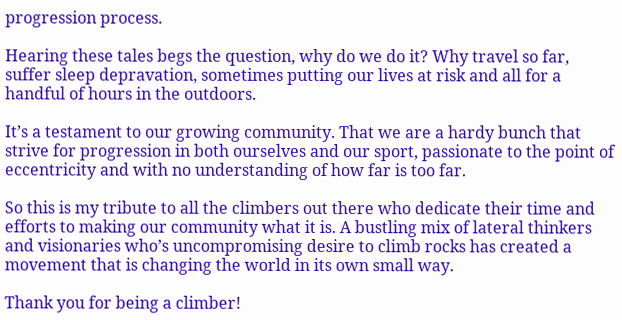progression process.

Hearing these tales begs the question, why do we do it? Why travel so far, suffer sleep depravation, sometimes putting our lives at risk and all for a handful of hours in the outdoors.

It’s a testament to our growing community. That we are a hardy bunch that strive for progression in both ourselves and our sport, passionate to the point of eccentricity and with no understanding of how far is too far.

So this is my tribute to all the climbers out there who dedicate their time and efforts to making our community what it is. A bustling mix of lateral thinkers and visionaries who’s uncompromising desire to climb rocks has created a movement that is changing the world in its own small way.

Thank you for being a climber!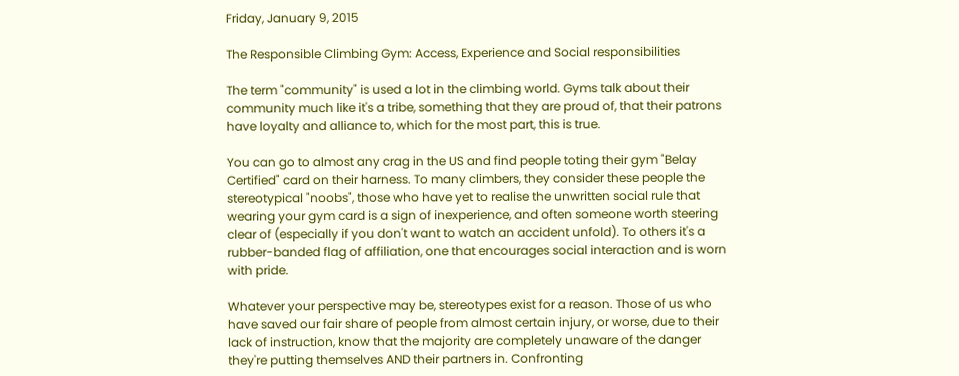Friday, January 9, 2015

The Responsible Climbing Gym: Access, Experience and Social responsibilities

The term "community" is used a lot in the climbing world. Gyms talk about their community much like it's a tribe, something that they are proud of, that their patrons have loyalty and alliance to, which for the most part, this is true.

You can go to almost any crag in the US and find people toting their gym "Belay Certified" card on their harness. To many climbers, they consider these people the stereotypical "noobs", those who have yet to realise the unwritten social rule that wearing your gym card is a sign of inexperience, and often someone worth steering clear of (especially if you don't want to watch an accident unfold). To others it's a rubber-banded flag of affiliation, one that encourages social interaction and is worn with pride.

Whatever your perspective may be, stereotypes exist for a reason. Those of us who have saved our fair share of people from almost certain injury, or worse, due to their lack of instruction, know that the majority are completely unaware of the danger they're putting themselves AND their partners in. Confronting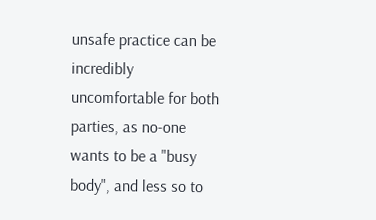unsafe practice can be incredibly uncomfortable for both parties, as no-one wants to be a "busy body", and less so to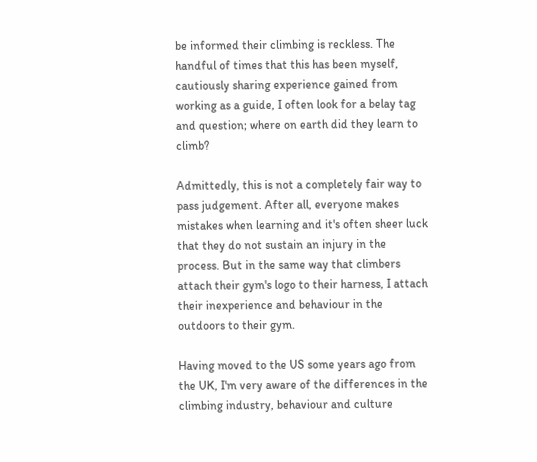be informed their climbing is reckless. The handful of times that this has been myself, cautiously sharing experience gained from working as a guide, I often look for a belay tag and question; where on earth did they learn to climb?

Admittedly, this is not a completely fair way to pass judgement. After all, everyone makes mistakes when learning and it's often sheer luck that they do not sustain an injury in the process. But in the same way that climbers attach their gym's logo to their harness, I attach their inexperience and behaviour in the outdoors to their gym.

Having moved to the US some years ago from the UK, I'm very aware of the differences in the climbing industry, behaviour and culture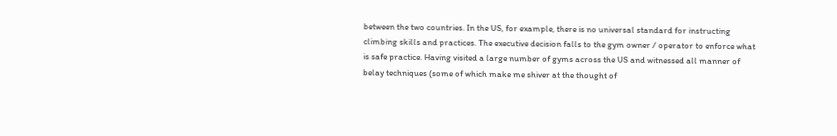between the two countries. In the US, for example, there is no universal standard for instructing climbing skills and practices. The executive decision falls to the gym owner / operator to enforce what is safe practice. Having visited a large number of gyms across the US and witnessed all manner of belay techniques (some of which make me shiver at the thought of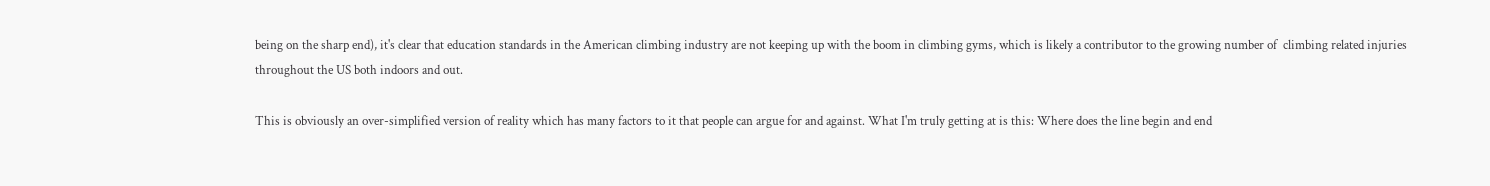being on the sharp end), it's clear that education standards in the American climbing industry are not keeping up with the boom in climbing gyms, which is likely a contributor to the growing number of  climbing related injuries throughout the US both indoors and out.

This is obviously an over-simplified version of reality which has many factors to it that people can argue for and against. What I'm truly getting at is this: Where does the line begin and end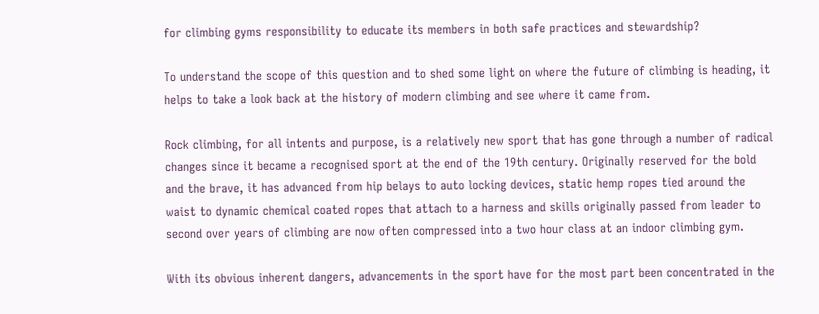for climbing gyms responsibility to educate its members in both safe practices and stewardship?

To understand the scope of this question and to shed some light on where the future of climbing is heading, it helps to take a look back at the history of modern climbing and see where it came from.

Rock climbing, for all intents and purpose, is a relatively new sport that has gone through a number of radical changes since it became a recognised sport at the end of the 19th century. Originally reserved for the bold and the brave, it has advanced from hip belays to auto locking devices, static hemp ropes tied around the waist to dynamic chemical coated ropes that attach to a harness and skills originally passed from leader to second over years of climbing are now often compressed into a two hour class at an indoor climbing gym.

With its obvious inherent dangers, advancements in the sport have for the most part been concentrated in the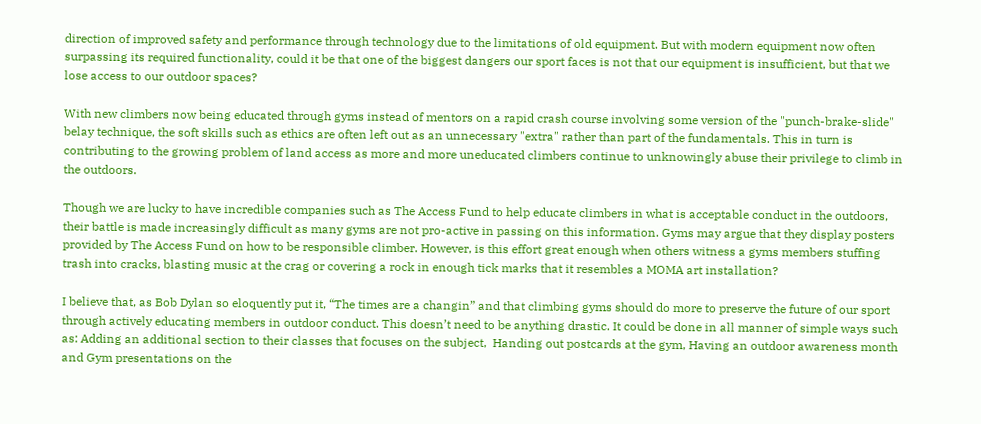direction of improved safety and performance through technology due to the limitations of old equipment. But with modern equipment now often surpassing its required functionality, could it be that one of the biggest dangers our sport faces is not that our equipment is insufficient, but that we lose access to our outdoor spaces?

With new climbers now being educated through gyms instead of mentors on a rapid crash course involving some version of the "punch-brake-slide" belay technique, the soft skills such as ethics are often left out as an unnecessary "extra" rather than part of the fundamentals. This in turn is contributing to the growing problem of land access as more and more uneducated climbers continue to unknowingly abuse their privilege to climb in the outdoors.

Though we are lucky to have incredible companies such as The Access Fund to help educate climbers in what is acceptable conduct in the outdoors, their battle is made increasingly difficult as many gyms are not pro-active in passing on this information. Gyms may argue that they display posters provided by The Access Fund on how to be responsible climber. However, is this effort great enough when others witness a gyms members stuffing trash into cracks, blasting music at the crag or covering a rock in enough tick marks that it resembles a MOMA art installation?

I believe that, as Bob Dylan so eloquently put it, “The times are a changin” and that climbing gyms should do more to preserve the future of our sport through actively educating members in outdoor conduct. This doesn’t need to be anything drastic. It could be done in all manner of simple ways such as: Adding an additional section to their classes that focuses on the subject,  Handing out postcards at the gym, Having an outdoor awareness month and Gym presentations on the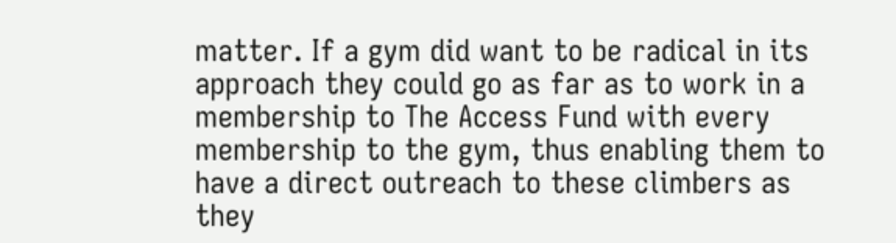matter. If a gym did want to be radical in its approach they could go as far as to work in a membership to The Access Fund with every membership to the gym, thus enabling them to have a direct outreach to these climbers as they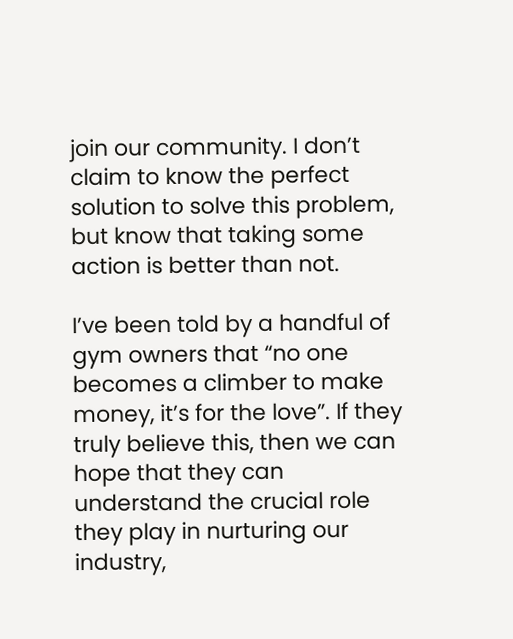join our community. I don’t claim to know the perfect solution to solve this problem, but know that taking some action is better than not.

I’ve been told by a handful of gym owners that “no one becomes a climber to make money, it’s for the love”. If they truly believe this, then we can hope that they can understand the crucial role they play in nurturing our industry,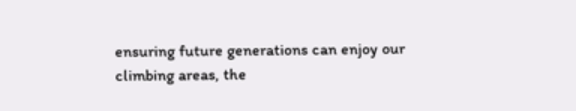ensuring future generations can enjoy our climbing areas, the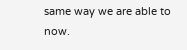same way we are able to now.